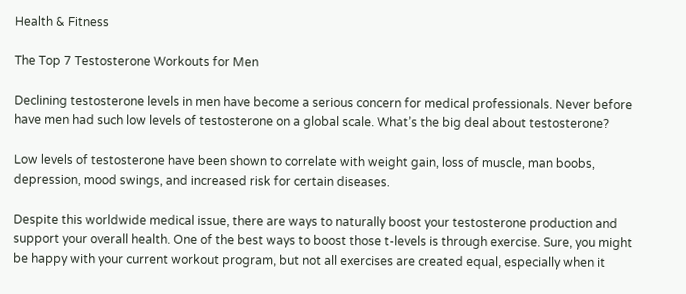Health & Fitness

The Top 7 Testosterone Workouts for Men

Declining testosterone levels in men have become a serious concern for medical professionals. Never before have men had such low levels of testosterone on a global scale. What’s the big deal about testosterone?

Low levels of testosterone have been shown to correlate with weight gain, loss of muscle, man boobs, depression, mood swings, and increased risk for certain diseases.

Despite this worldwide medical issue, there are ways to naturally boost your testosterone production and support your overall health. One of the best ways to boost those t-levels is through exercise. Sure, you might be happy with your current workout program, but not all exercises are created equal, especially when it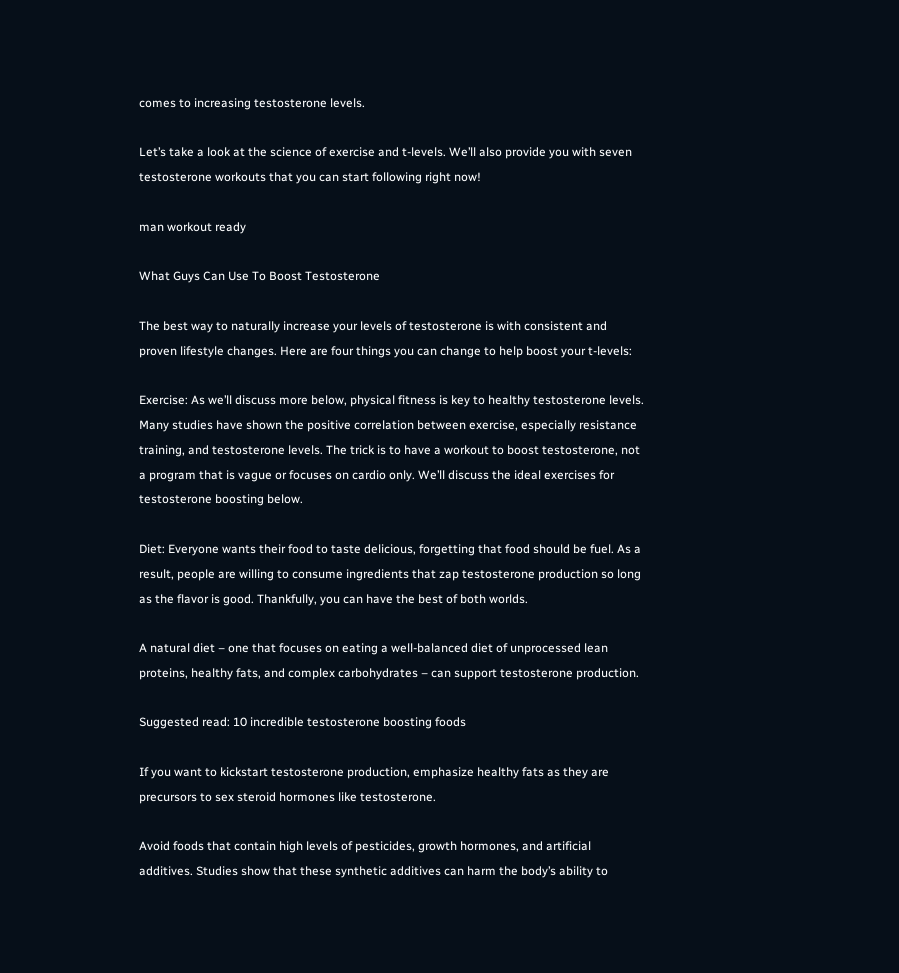comes to increasing testosterone levels.

Let’s take a look at the science of exercise and t-levels. We’ll also provide you with seven testosterone workouts that you can start following right now!

man workout ready

What Guys Can Use To Boost Testosterone

The best way to naturally increase your levels of testosterone is with consistent and proven lifestyle changes. Here are four things you can change to help boost your t-levels:

Exercise: As we’ll discuss more below, physical fitness is key to healthy testosterone levels. Many studies have shown the positive correlation between exercise, especially resistance training, and testosterone levels. The trick is to have a workout to boost testosterone, not a program that is vague or focuses on cardio only. We’ll discuss the ideal exercises for testosterone boosting below.

Diet: Everyone wants their food to taste delicious, forgetting that food should be fuel. As a result, people are willing to consume ingredients that zap testosterone production so long as the flavor is good. Thankfully, you can have the best of both worlds.

A natural diet – one that focuses on eating a well-balanced diet of unprocessed lean proteins, healthy fats, and complex carbohydrates – can support testosterone production.

Suggested read: 10 incredible testosterone boosting foods

If you want to kickstart testosterone production, emphasize healthy fats as they are precursors to sex steroid hormones like testosterone.

Avoid foods that contain high levels of pesticides, growth hormones, and artificial additives. Studies show that these synthetic additives can harm the body’s ability to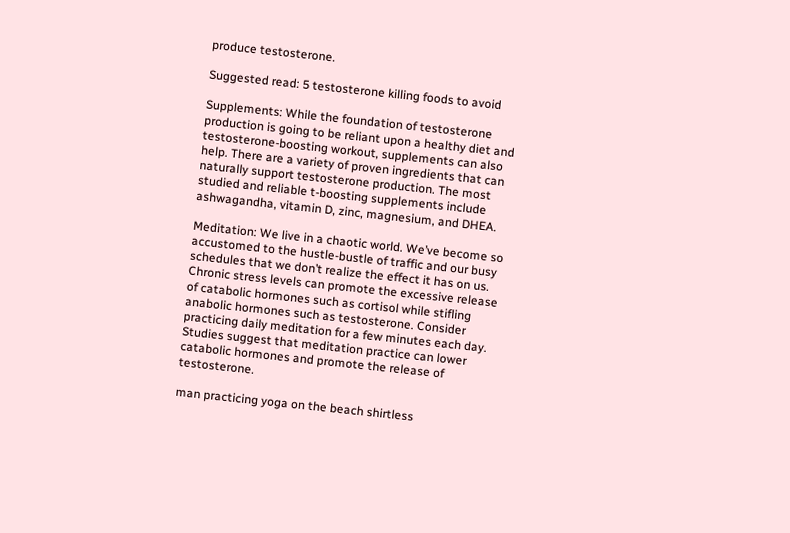produce testosterone.

Suggested read: 5 testosterone killing foods to avoid

Supplements: While the foundation of testosterone production is going to be reliant upon a healthy diet and testosterone-boosting workout, supplements can also help. There are a variety of proven ingredients that can naturally support testosterone production. The most studied and reliable t-boosting supplements include ashwagandha, vitamin D, zinc, magnesium, and DHEA.

Meditation: We live in a chaotic world. We’ve become so accustomed to the hustle-bustle of traffic and our busy schedules that we don’t realize the effect it has on us. Chronic stress levels can promote the excessive release of catabolic hormones such as cortisol while stifling anabolic hormones such as testosterone. Consider practicing daily meditation for a few minutes each day. Studies suggest that meditation practice can lower catabolic hormones and promote the release of testosterone.

man practicing yoga on the beach shirtless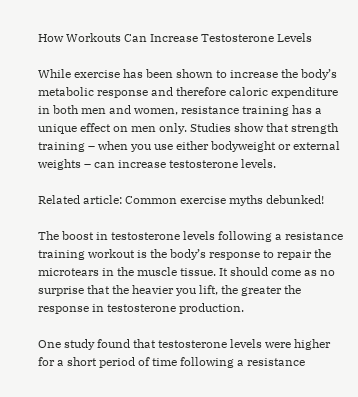How Workouts Can Increase Testosterone Levels

While exercise has been shown to increase the body’s metabolic response and therefore caloric expenditure in both men and women, resistance training has a unique effect on men only. Studies show that strength training – when you use either bodyweight or external weights – can increase testosterone levels.

Related article: Common exercise myths debunked!

The boost in testosterone levels following a resistance training workout is the body’s response to repair the microtears in the muscle tissue. It should come as no surprise that the heavier you lift, the greater the response in testosterone production.

One study found that testosterone levels were higher for a short period of time following a resistance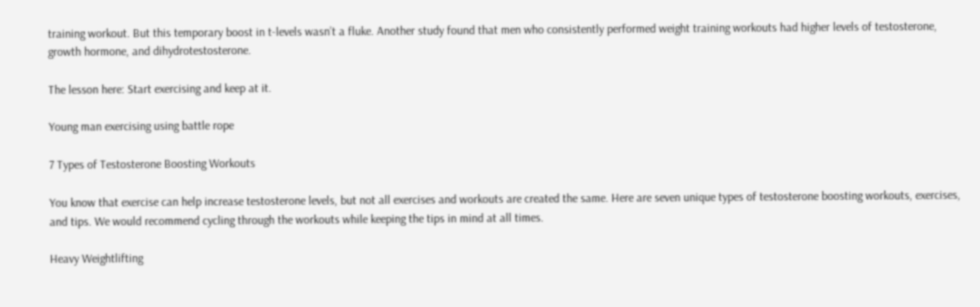training workout. But this temporary boost in t-levels wasn’t a fluke. Another study found that men who consistently performed weight training workouts had higher levels of testosterone, growth hormone, and dihydrotestosterone.

The lesson here: Start exercising and keep at it.

Young man exercising using battle rope

7 Types of Testosterone Boosting Workouts

You know that exercise can help increase testosterone levels, but not all exercises and workouts are created the same. Here are seven unique types of testosterone boosting workouts, exercises, and tips. We would recommend cycling through the workouts while keeping the tips in mind at all times.

Heavy Weightlifting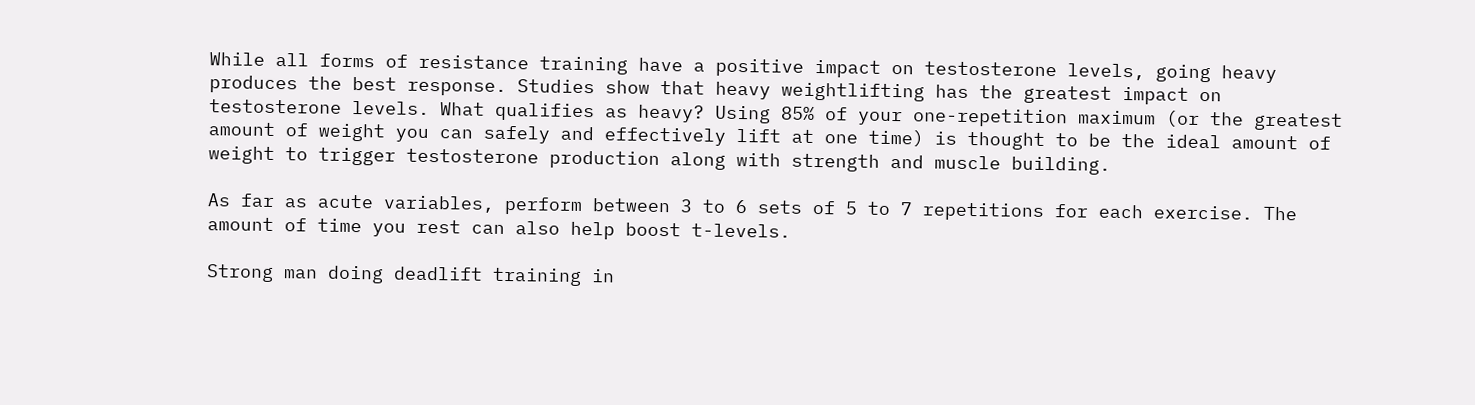While all forms of resistance training have a positive impact on testosterone levels, going heavy produces the best response. Studies show that heavy weightlifting has the greatest impact on testosterone levels. What qualifies as heavy? Using 85% of your one-repetition maximum (or the greatest amount of weight you can safely and effectively lift at one time) is thought to be the ideal amount of weight to trigger testosterone production along with strength and muscle building.

As far as acute variables, perform between 3 to 6 sets of 5 to 7 repetitions for each exercise. The amount of time you rest can also help boost t-levels.

Strong man doing deadlift training in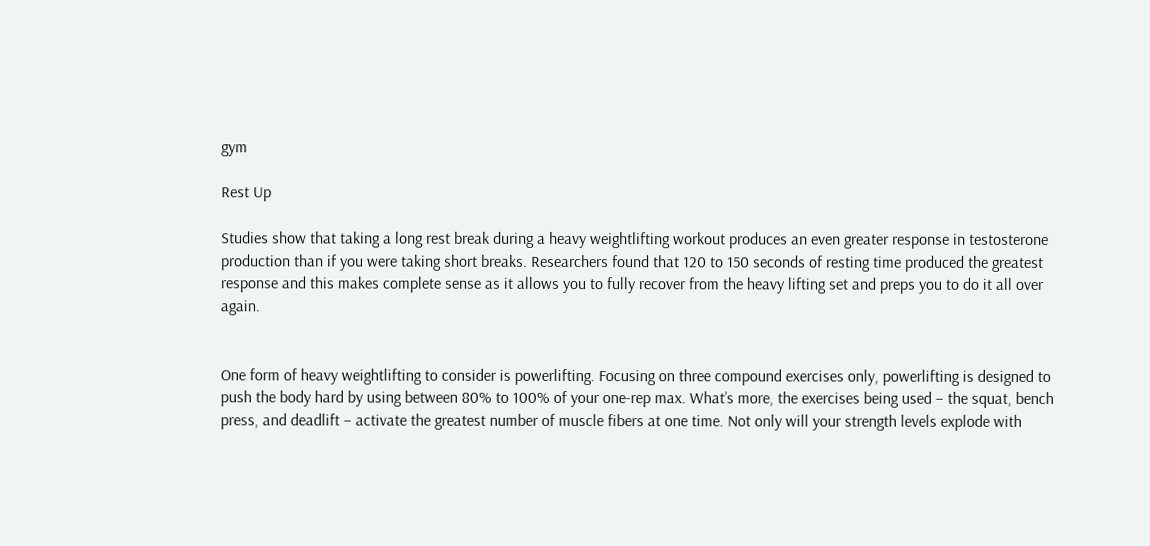gym

Rest Up

Studies show that taking a long rest break during a heavy weightlifting workout produces an even greater response in testosterone production than if you were taking short breaks. Researchers found that 120 to 150 seconds of resting time produced the greatest response and this makes complete sense as it allows you to fully recover from the heavy lifting set and preps you to do it all over again.


One form of heavy weightlifting to consider is powerlifting. Focusing on three compound exercises only, powerlifting is designed to push the body hard by using between 80% to 100% of your one-rep max. What’s more, the exercises being used – the squat, bench press, and deadlift – activate the greatest number of muscle fibers at one time. Not only will your strength levels explode with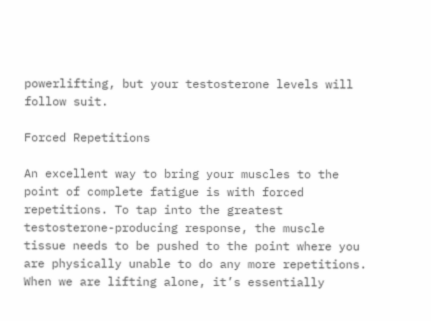powerlifting, but your testosterone levels will follow suit.

Forced Repetitions

An excellent way to bring your muscles to the point of complete fatigue is with forced repetitions. To tap into the greatest testosterone-producing response, the muscle tissue needs to be pushed to the point where you are physically unable to do any more repetitions. When we are lifting alone, it’s essentially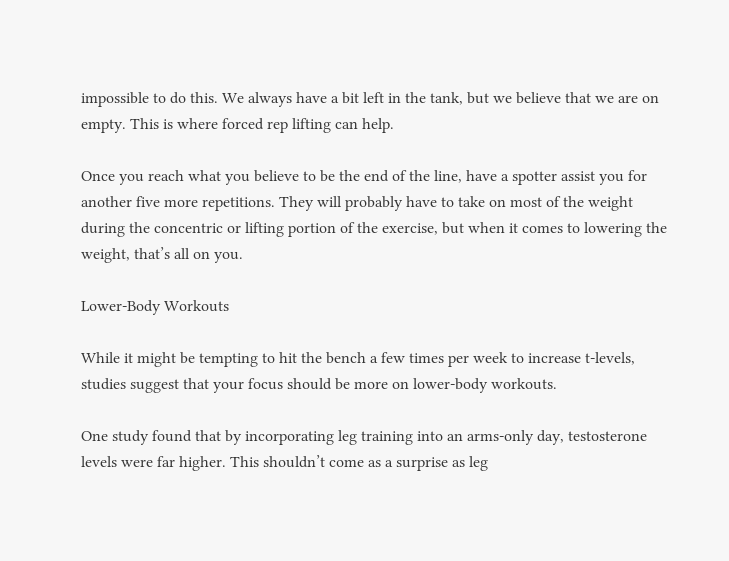impossible to do this. We always have a bit left in the tank, but we believe that we are on empty. This is where forced rep lifting can help.

Once you reach what you believe to be the end of the line, have a spotter assist you for another five more repetitions. They will probably have to take on most of the weight during the concentric or lifting portion of the exercise, but when it comes to lowering the weight, that’s all on you.

Lower-Body Workouts

While it might be tempting to hit the bench a few times per week to increase t-levels, studies suggest that your focus should be more on lower-body workouts.

One study found that by incorporating leg training into an arms-only day, testosterone levels were far higher. This shouldn’t come as a surprise as leg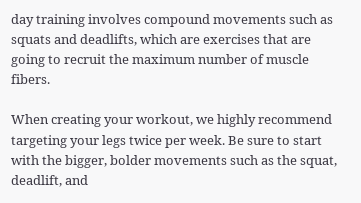day training involves compound movements such as squats and deadlifts, which are exercises that are going to recruit the maximum number of muscle fibers.

When creating your workout, we highly recommend targeting your legs twice per week. Be sure to start with the bigger, bolder movements such as the squat, deadlift, and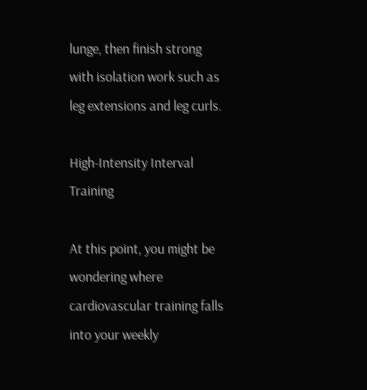lunge, then finish strong with isolation work such as leg extensions and leg curls.

High-Intensity Interval Training

At this point, you might be wondering where cardiovascular training falls into your weekly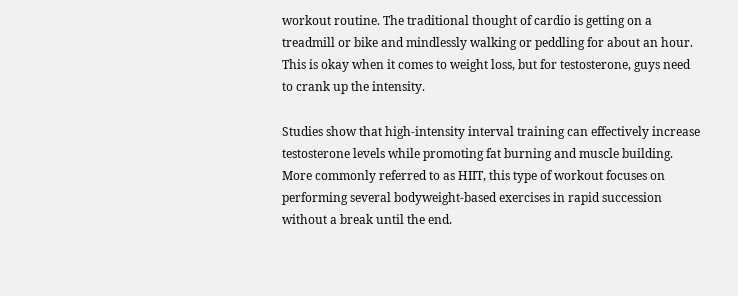workout routine. The traditional thought of cardio is getting on a treadmill or bike and mindlessly walking or peddling for about an hour. This is okay when it comes to weight loss, but for testosterone, guys need to crank up the intensity.

Studies show that high-intensity interval training can effectively increase testosterone levels while promoting fat burning and muscle building. More commonly referred to as HIIT, this type of workout focuses on performing several bodyweight-based exercises in rapid succession without a break until the end.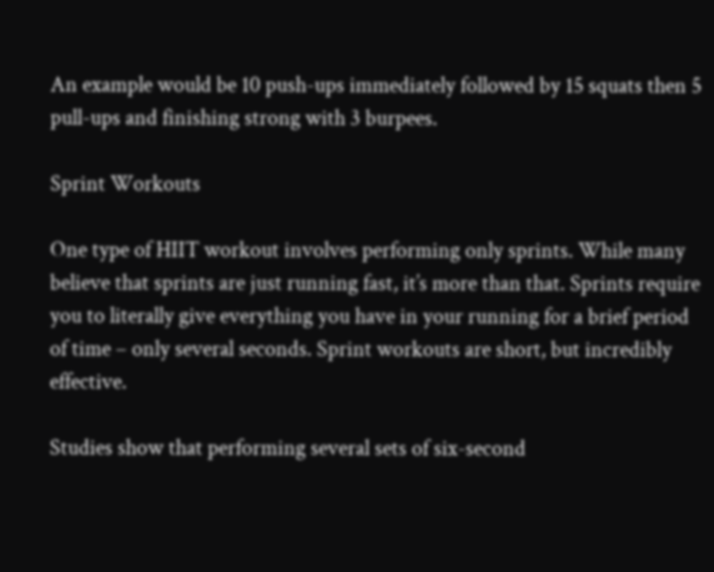An example would be 10 push-ups immediately followed by 15 squats then 5 pull-ups and finishing strong with 3 burpees.

Sprint Workouts

One type of HIIT workout involves performing only sprints. While many believe that sprints are just running fast, it’s more than that. Sprints require you to literally give everything you have in your running for a brief period of time – only several seconds. Sprint workouts are short, but incredibly effective.

Studies show that performing several sets of six-second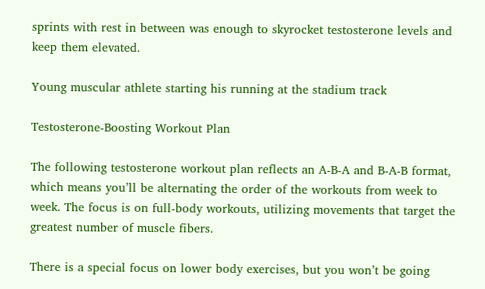sprints with rest in between was enough to skyrocket testosterone levels and keep them elevated.

Young muscular athlete starting his running at the stadium track

Testosterone-Boosting Workout Plan

The following testosterone workout plan reflects an A-B-A and B-A-B format, which means you’ll be alternating the order of the workouts from week to week. The focus is on full-body workouts, utilizing movements that target the greatest number of muscle fibers.

There is a special focus on lower body exercises, but you won’t be going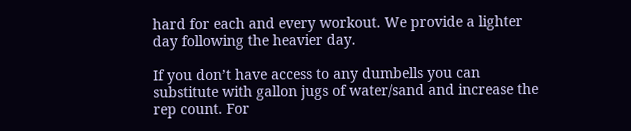hard for each and every workout. We provide a lighter day following the heavier day.

If you don’t have access to any dumbells you can substitute with gallon jugs of water/sand and increase the rep count. For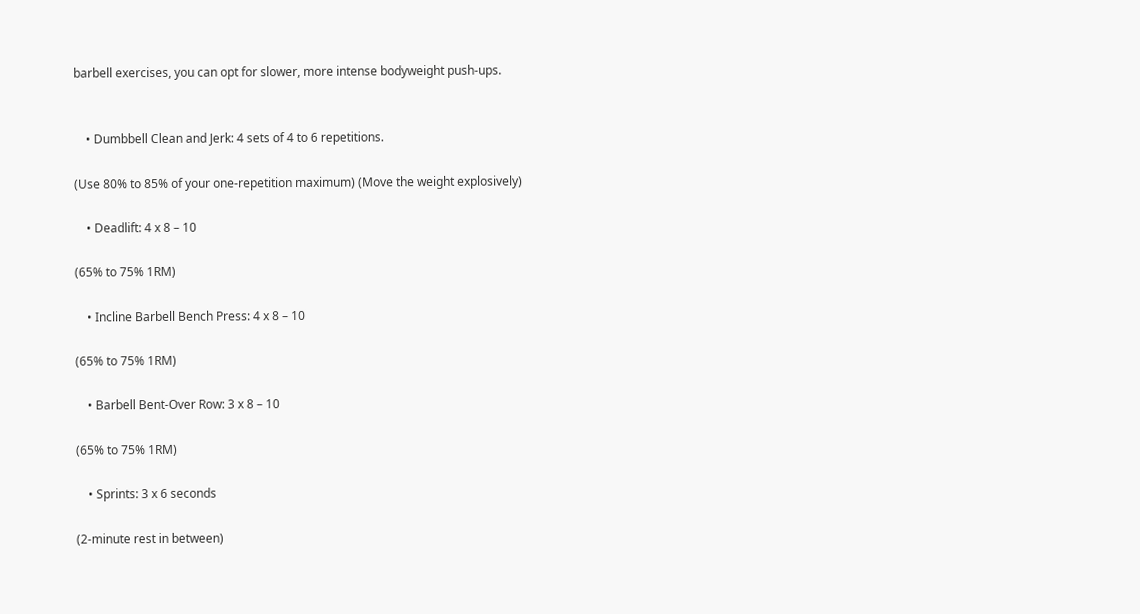barbell exercises, you can opt for slower, more intense bodyweight push-ups.


    • Dumbbell Clean and Jerk: 4 sets of 4 to 6 repetitions.

(Use 80% to 85% of your one-repetition maximum) (Move the weight explosively)

    • Deadlift: 4 x 8 – 10

(65% to 75% 1RM)

    • Incline Barbell Bench Press: 4 x 8 – 10

(65% to 75% 1RM)

    • Barbell Bent-Over Row: 3 x 8 – 10

(65% to 75% 1RM)

    • Sprints: 3 x 6 seconds

(2-minute rest in between)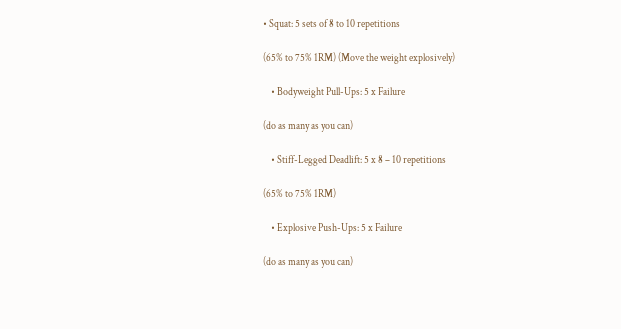• Squat: 5 sets of 8 to 10 repetitions

(65% to 75% 1RM) (Move the weight explosively)

    • Bodyweight Pull-Ups: 5 x Failure

(do as many as you can)

    • Stiff-Legged Deadlift: 5 x 8 – 10 repetitions

(65% to 75% 1RM)

    • Explosive Push-Ups: 5 x Failure

(do as many as you can)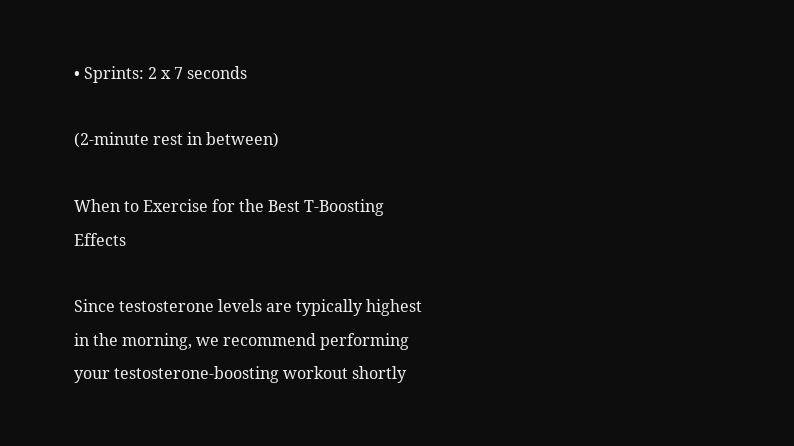• Sprints: 2 x 7 seconds

(2-minute rest in between)

When to Exercise for the Best T-Boosting Effects

Since testosterone levels are typically highest in the morning, we recommend performing your testosterone-boosting workout shortly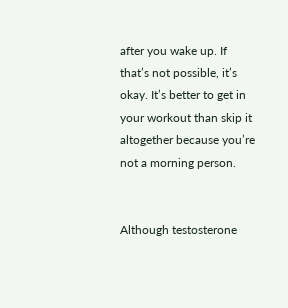after you wake up. If that’s not possible, it’s okay. It’s better to get in your workout than skip it altogether because you’re not a morning person.


Although testosterone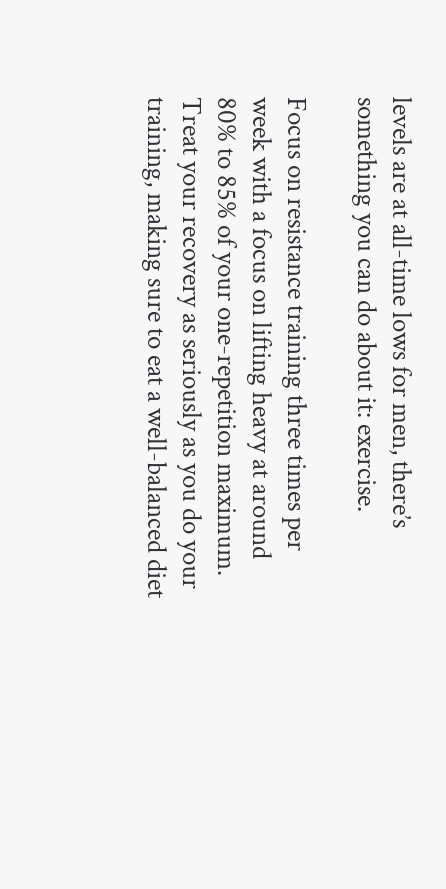levels are at all-time lows for men, there’s something you can do about it: exercise.

Focus on resistance training three times per week with a focus on lifting heavy at around 80% to 85% of your one-repetition maximum. Treat your recovery as seriously as you do your training, making sure to eat a well-balanced diet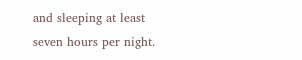and sleeping at least seven hours per night.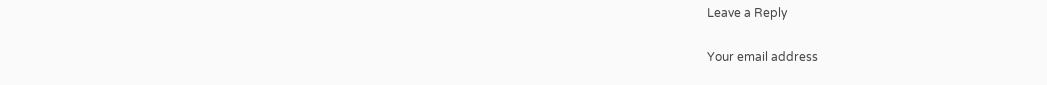Leave a Reply

Your email address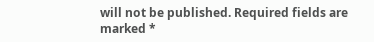will not be published. Required fields are marked *